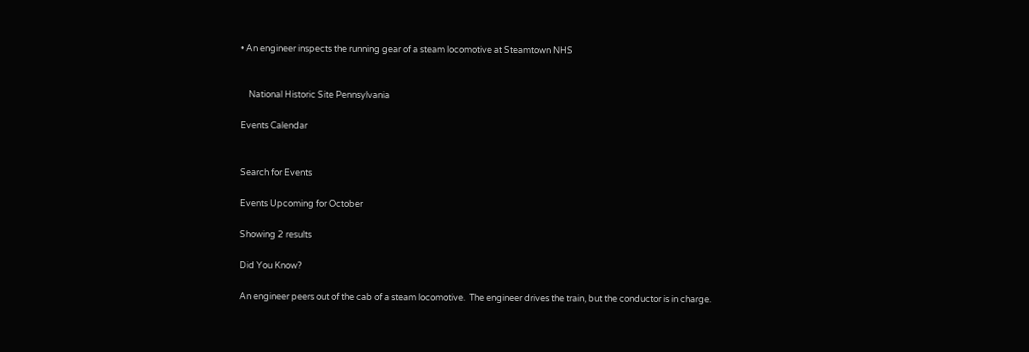• An engineer inspects the running gear of a steam locomotive at Steamtown NHS


    National Historic Site Pennsylvania

Events Calendar


Search for Events

Events Upcoming for October

Showing 2 results

Did You Know?

An engineer peers out of the cab of a steam locomotive.  The engineer drives the train, but the conductor is in charge.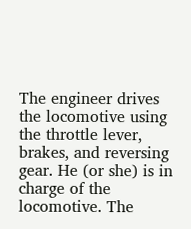The engineer drives the locomotive using the throttle lever, brakes, and reversing gear. He (or she) is in charge of the locomotive. The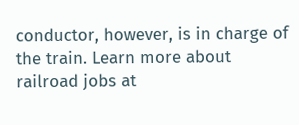conductor, however, is in charge of the train. Learn more about railroad jobs at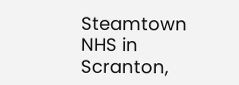Steamtown NHS in Scranton,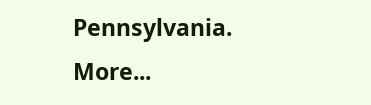Pennsylvania. More...